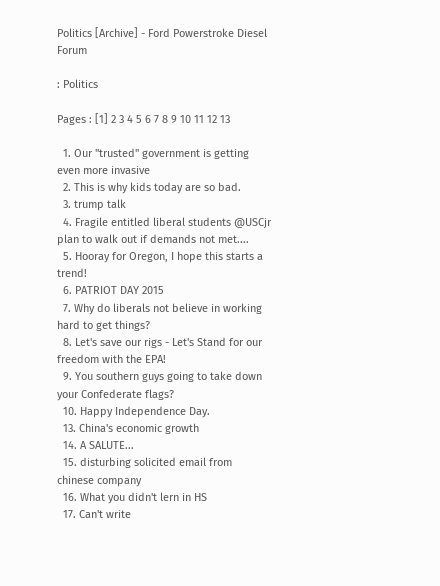Politics [Archive] - Ford Powerstroke Diesel Forum

: Politics

Pages : [1] 2 3 4 5 6 7 8 9 10 11 12 13

  1. Our "trusted" government is getting even more invasive
  2. This is why kids today are so bad.
  3. trump talk
  4. Fragile entitled liberal students @USCjr plan to walk out if demands not met....
  5. Hooray for Oregon, I hope this starts a trend!
  6. PATRIOT DAY 2015
  7. Why do liberals not believe in working hard to get things?
  8. Let's save our rigs - Let's Stand for our freedom with the EPA!
  9. You southern guys going to take down your Confederate flags?
  10. Happy Independence Day.
  13. China's economic growth
  14. A SALUTE...
  15. disturbing solicited email from chinese company
  16. What you didn't lern in HS
  17. Can't write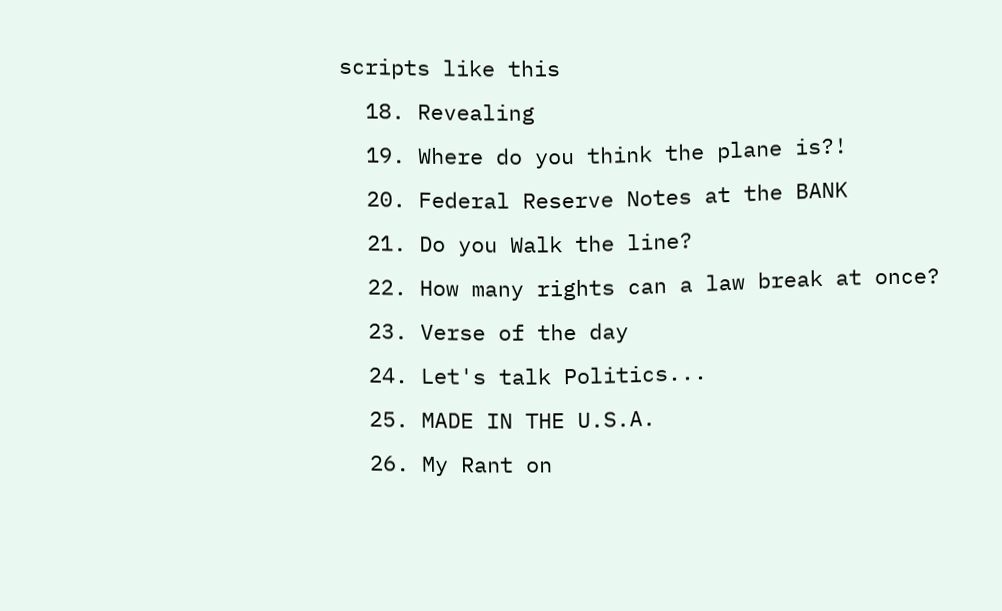scripts like this
  18. Revealing
  19. Where do you think the plane is?!
  20. Federal Reserve Notes at the BANK
  21. Do you Walk the line?
  22. How many rights can a law break at once?
  23. Verse of the day
  24. Let's talk Politics...
  25. MADE IN THE U.S.A.
  26. My Rant on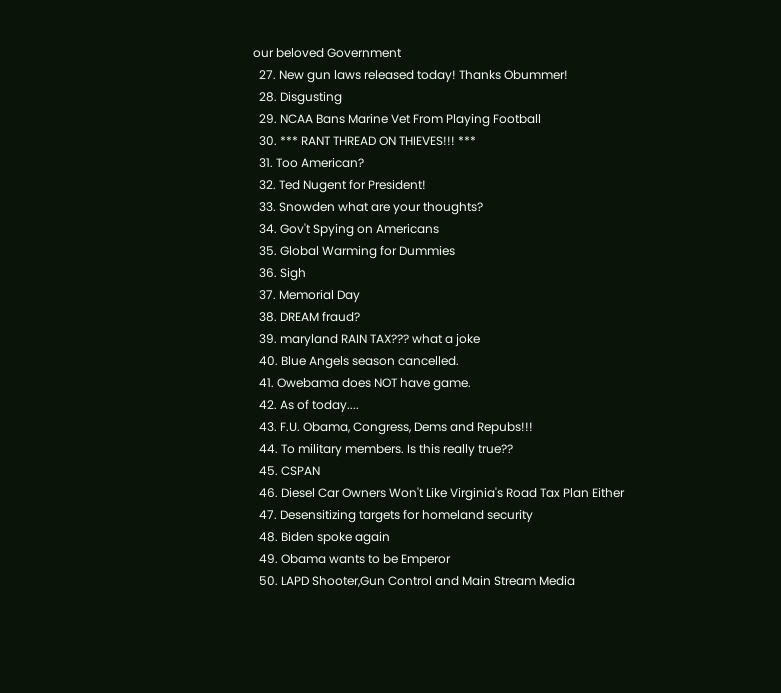our beloved Government
  27. New gun laws released today! Thanks Obummer!
  28. Disgusting
  29. NCAA Bans Marine Vet From Playing Football
  30. *** RANT THREAD ON THIEVES!!! ***
  31. Too American?
  32. Ted Nugent for President!
  33. Snowden what are your thoughts?
  34. Gov't Spying on Americans
  35. Global Warming for Dummies
  36. Sigh
  37. Memorial Day
  38. DREAM fraud?
  39. maryland RAIN TAX??? what a joke
  40. Blue Angels season cancelled.
  41. Owebama does NOT have game.
  42. As of today....
  43. F.U. Obama, Congress, Dems and Repubs!!!
  44. To military members. Is this really true??
  45. CSPAN
  46. Diesel Car Owners Won't Like Virginia's Road Tax Plan Either
  47. Desensitizing targets for homeland security
  48. Biden spoke again
  49. Obama wants to be Emperor
  50. LAPD Shooter,Gun Control and Main Stream Media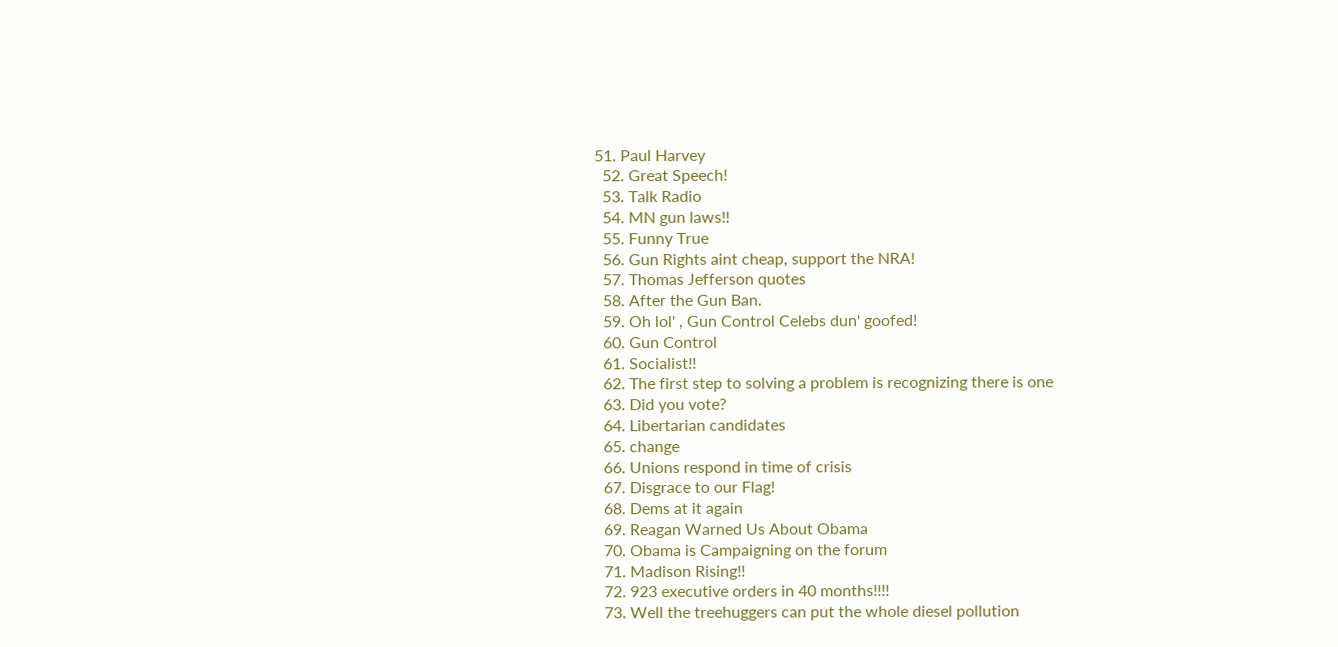51. Paul Harvey
  52. Great Speech!
  53. Talk Radio
  54. MN gun laws!!
  55. Funny True
  56. Gun Rights aint cheap, support the NRA!
  57. Thomas Jefferson quotes
  58. After the Gun Ban.
  59. Oh lol' , Gun Control Celebs dun' goofed!
  60. Gun Control
  61. Socialist!!
  62. The first step to solving a problem is recognizing there is one
  63. Did you vote?
  64. Libertarian candidates
  65. change
  66. Unions respond in time of crisis
  67. Disgrace to our Flag!
  68. Dems at it again
  69. Reagan Warned Us About Obama
  70. Obama is Campaigning on the forum
  71. Madison Rising!!
  72. 923 executive orders in 40 months!!!!
  73. Well the treehuggers can put the whole diesel pollution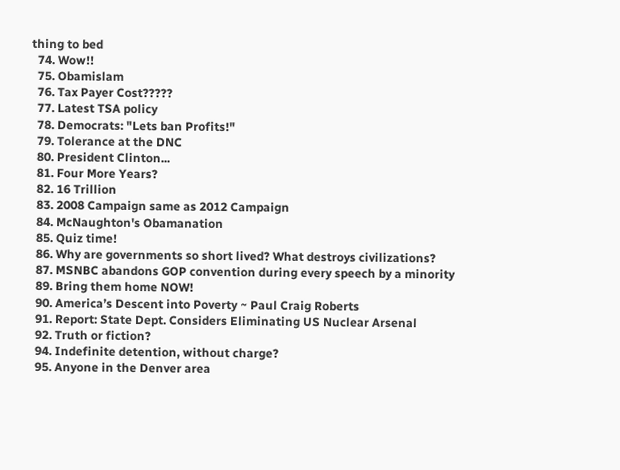thing to bed
  74. Wow!!
  75. Obamislam
  76. Tax Payer Cost?????
  77. Latest TSA policy
  78. Democrats: "Lets ban Profits!"
  79. Tolerance at the DNC
  80. President Clinton...
  81. Four More Years?
  82. 16 Trillion
  83. 2008 Campaign same as 2012 Campaign
  84. McNaughton's Obamanation
  85. Quiz time!
  86. Why are governments so short lived? What destroys civilizations?
  87. MSNBC abandons GOP convention during every speech by a minority
  89. Bring them home NOW!
  90. America’s Descent into Poverty ~ Paul Craig Roberts
  91. Report: State Dept. Considers Eliminating US Nuclear Arsenal
  92. Truth or fiction?
  94. Indefinite detention, without charge?
  95. Anyone in the Denver area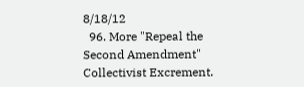8/18/12
  96. More "Repeal the Second Amendment" Collectivist Excrement.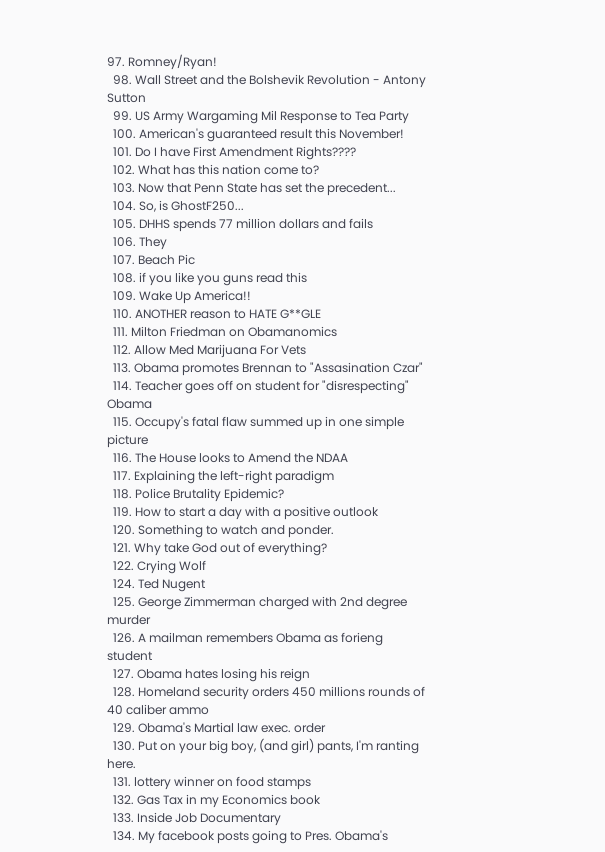97. Romney/Ryan!
  98. Wall Street and the Bolshevik Revolution - Antony Sutton
  99. US Army Wargaming Mil Response to Tea Party
  100. American's guaranteed result this November!
  101. Do I have First Amendment Rights????
  102. What has this nation come to?
  103. Now that Penn State has set the precedent...
  104. So, is GhostF250...
  105. DHHS spends 77 million dollars and fails
  106. They
  107. Beach Pic
  108. if you like you guns read this
  109. Wake Up America!!
  110. ANOTHER reason to HATE G**GLE
  111. Milton Friedman on Obamanomics
  112. Allow Med Marijuana For Vets
  113. Obama promotes Brennan to "Assasination Czar"
  114. Teacher goes off on student for "disrespecting" Obama
  115. Occupy's fatal flaw summed up in one simple picture
  116. The House looks to Amend the NDAA
  117. Explaining the left-right paradigm
  118. Police Brutality Epidemic?
  119. How to start a day with a positive outlook
  120. Something to watch and ponder.
  121. Why take God out of everything?
  122. Crying Wolf
  124. Ted Nugent
  125. George Zimmerman charged with 2nd degree murder
  126. A mailman remembers Obama as forieng student
  127. Obama hates losing his reign
  128. Homeland security orders 450 millions rounds of 40 caliber ammo
  129. Obama's Martial law exec. order
  130. Put on your big boy, (and girl) pants, I'm ranting here.
  131. lottery winner on food stamps
  132. Gas Tax in my Economics book
  133. Inside Job Documentary
  134. My facebook posts going to Pres. Obama's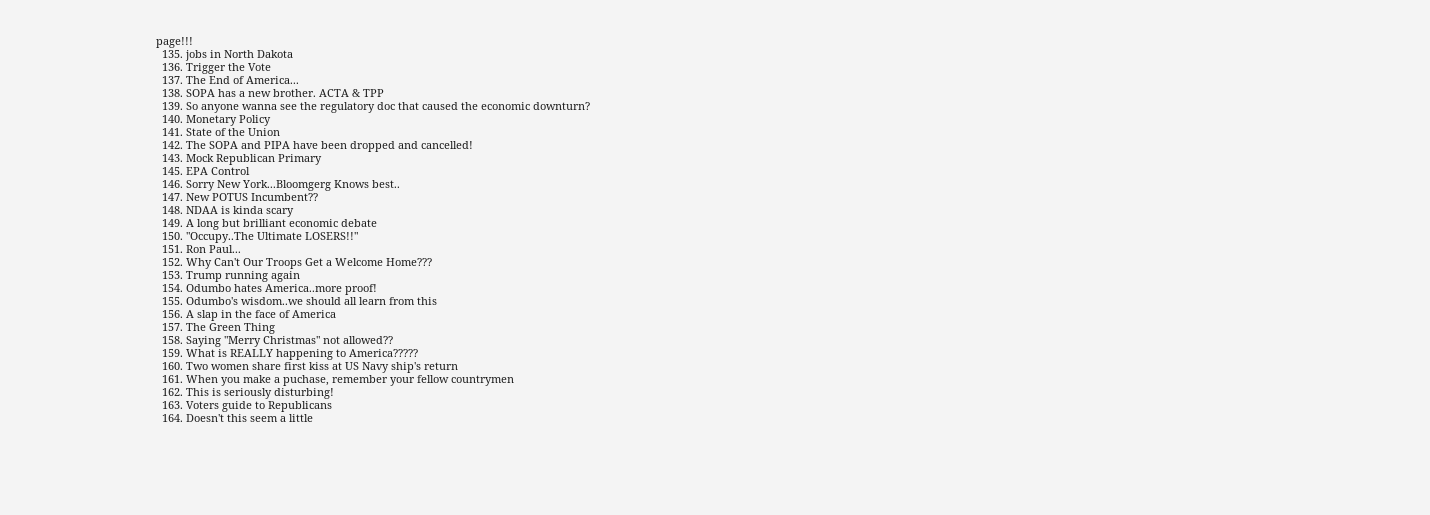page!!!
  135. jobs in North Dakota
  136. Trigger the Vote
  137. The End of America...
  138. SOPA has a new brother. ACTA & TPP
  139. So anyone wanna see the regulatory doc that caused the economic downturn?
  140. Monetary Policy
  141. State of the Union
  142. The SOPA and PIPA have been dropped and cancelled!
  143. Mock Republican Primary
  145. EPA Control
  146. Sorry New York...Bloomgerg Knows best..
  147. New POTUS Incumbent??
  148. NDAA is kinda scary
  149. A long but brilliant economic debate
  150. "Occupy..The Ultimate LOSERS!!"
  151. Ron Paul...
  152. Why Can't Our Troops Get a Welcome Home???
  153. Trump running again
  154. Odumbo hates America..more proof!
  155. Odumbo's wisdom..we should all learn from this
  156. A slap in the face of America
  157. The Green Thing
  158. Saying "Merry Christmas" not allowed??
  159. What is REALLY happening to America?????
  160. Two women share first kiss at US Navy ship's return
  161. When you make a puchase, remember your fellow countrymen
  162. This is seriously disturbing!
  163. Voters guide to Republicans
  164. Doesn't this seem a little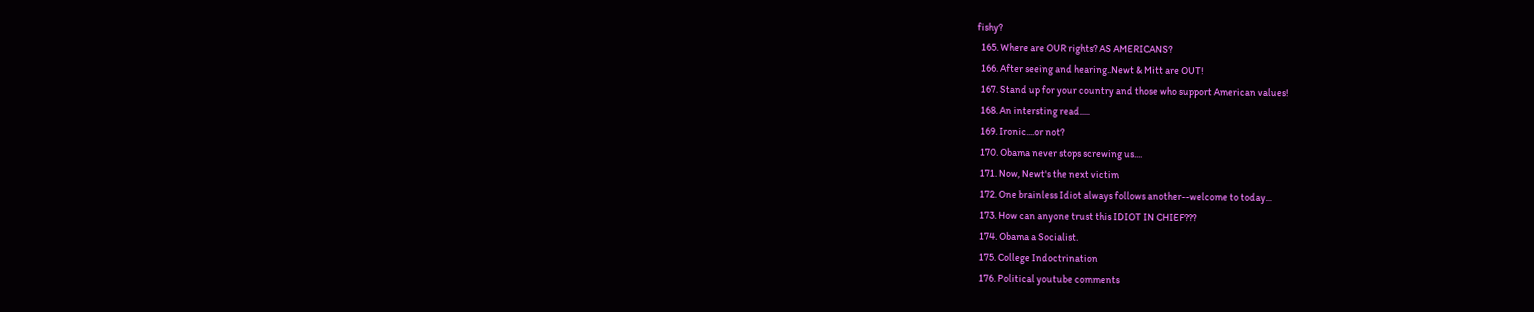fishy?
  165. Where are OUR rights? AS AMERICANS?
  166. After seeing and hearing..Newt & Mitt are OUT!
  167. Stand up for your country and those who support American values!
  168. An intersting read.....
  169. Ironic....or not?
  170. Obama never stops screwing us....
  171. Now, Newt's the next victim
  172. One brainless Idiot always follows another--welcome to today...
  173. How can anyone trust this IDIOT IN CHIEF???
  174. Obama a Socialist.
  175. College Indoctrination
  176. Political youtube comments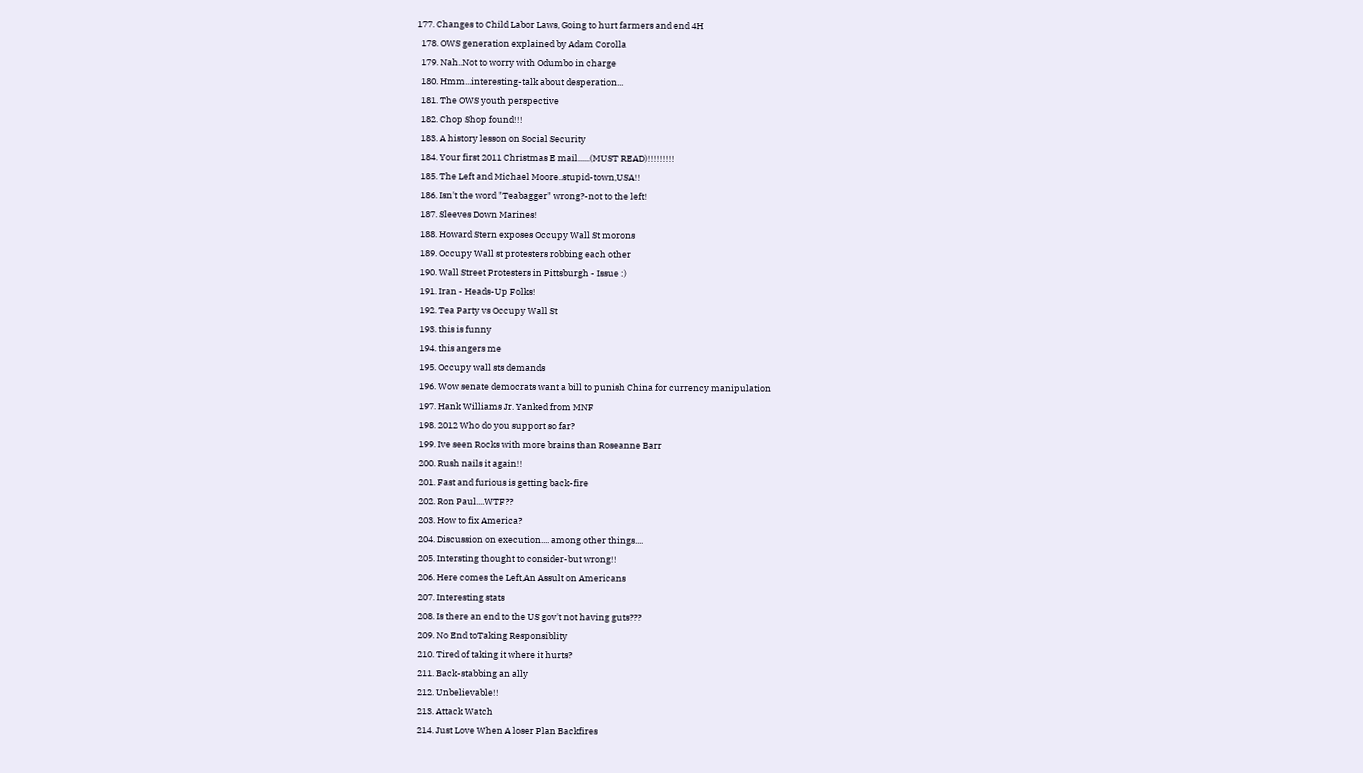177. Changes to Child Labor Laws, Going to hurt farmers and end 4H
  178. OWS generation explained by Adam Corolla
  179. Nah..Not to worry with Odumbo in charge
  180. Hmm...interesting-talk about desperation...
  181. The OWS youth perspective
  182. Chop Shop found!!!
  183. A history lesson on Social Security
  184. Your first 2011 Christmas E mail......(MUST READ)!!!!!!!!!
  185. The Left and Michael Moore..stupid-town,USA!!
  186. Isn't the word "Teabagger" wrong?-not to the left!
  187. Sleeves Down Marines!
  188. Howard Stern exposes Occupy Wall St morons
  189. Occupy Wall st protesters robbing each other
  190. Wall Street Protesters in Pittsburgh - Issue :)
  191. Iran - Heads-Up Folks!
  192. Tea Party vs Occupy Wall St
  193. this is funny
  194. this angers me
  195. Occupy wall sts demands
  196. Wow senate democrats want a bill to punish China for currency manipulation
  197. Hank Williams Jr. Yanked from MNF
  198. 2012 Who do you support so far?
  199. Ive seen Rocks with more brains than Roseanne Barr
  200. Rush nails it again!!
  201. Fast and furious is getting back-fire
  202. Ron Paul....WTF??
  203. How to fix America?
  204. Discussion on execution.... among other things....
  205. Intersting thought to consider-but wrong!!
  206. Here comes the Left,An Assult on Americans
  207. Interesting stats
  208. Is there an end to the US gov't not having guts???
  209. No End toTaking Responsiblity
  210. Tired of taking it where it hurts?
  211. Back-stabbing an ally
  212. Unbelievable!!
  213. Attack Watch
  214. Just Love When A loser Plan Backfires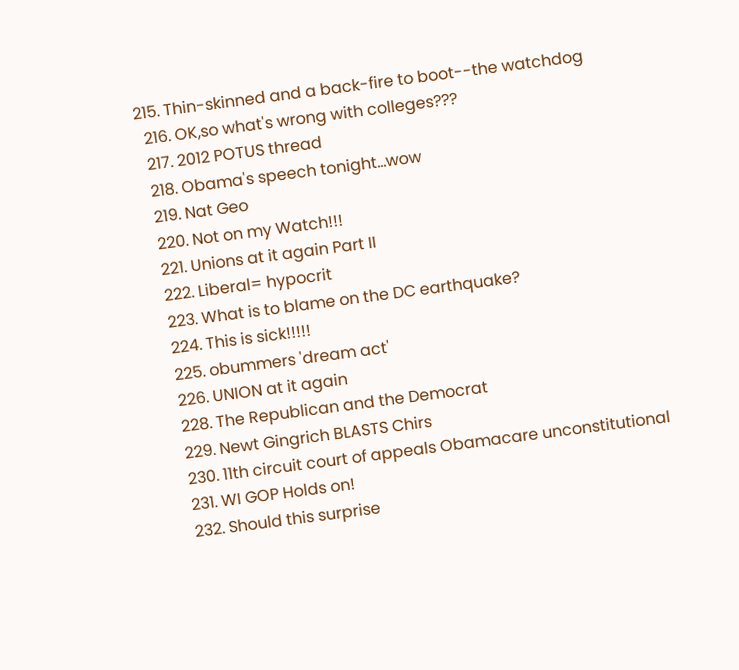215. Thin-skinned and a back-fire to boot--the watchdog
  216. OK,so what's wrong with colleges???
  217. 2012 POTUS thread
  218. Obama's speech tonight...wow
  219. Nat Geo
  220. Not on my Watch!!!
  221. Unions at it again Part II
  222. Liberal= hypocrit
  223. What is to blame on the DC earthquake?
  224. This is sick!!!!!
  225. obummers 'dream act'
  226. UNION at it again
  228. The Republican and the Democrat
  229. Newt Gingrich BLASTS Chirs
  230. 11th circuit court of appeals Obamacare unconstitutional
  231. WI GOP Holds on!
  232. Should this surprise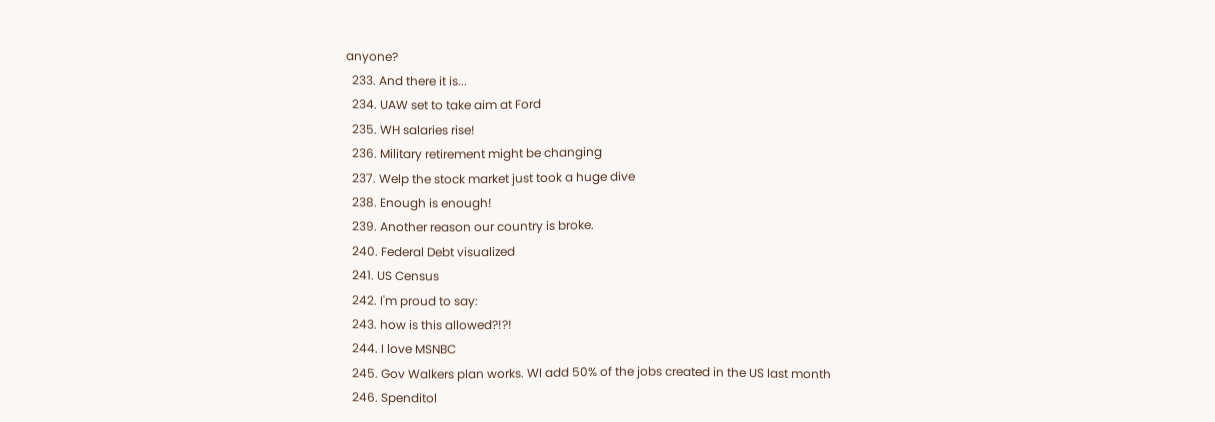anyone?
  233. And there it is...
  234. UAW set to take aim at Ford
  235. WH salaries rise!
  236. Military retirement might be changing
  237. Welp the stock market just took a huge dive
  238. Enough is enough!
  239. Another reason our country is broke.
  240. Federal Debt visualized
  241. US Census
  242. I'm proud to say:
  243. how is this allowed?!?!
  244. I love MSNBC
  245. Gov Walkers plan works. WI add 50% of the jobs created in the US last month
  246. Spenditol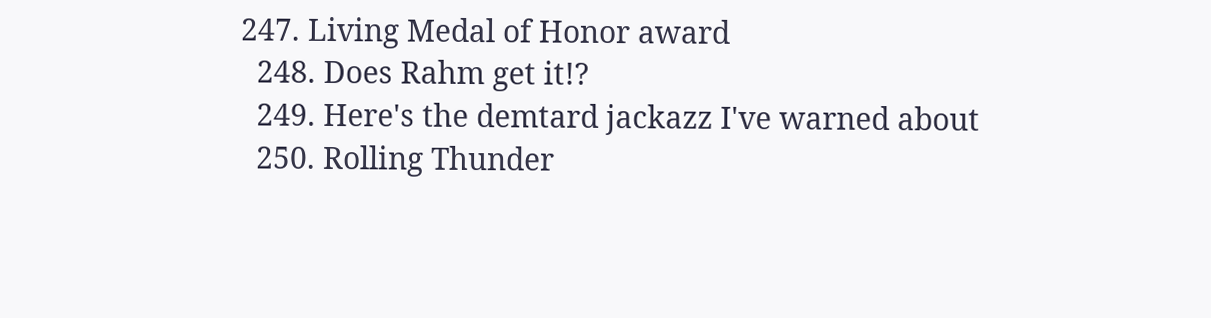247. Living Medal of Honor award
  248. Does Rahm get it!?
  249. Here's the demtard jackazz I've warned about
  250. Rolling Thunder